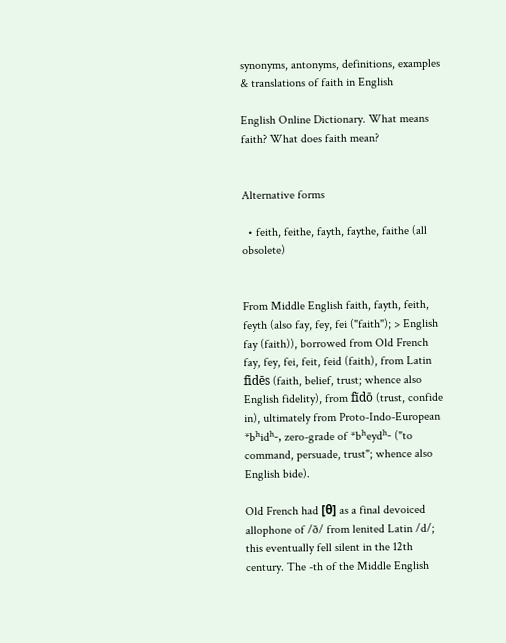synonyms, antonyms, definitions, examples & translations of faith in English

English Online Dictionary. What means faith? What does faith mean?


Alternative forms

  • feith, feithe, fayth, faythe, faithe (all obsolete)


From Middle English faith, fayth, feith, feyth (also fay, fey, fei ("faith"); > English fay (faith)), borrowed from Old French fay, fey, fei, feit, feid (faith), from Latin fidēs (faith, belief, trust; whence also English fidelity), from fīdō (trust, confide in), ultimately from Proto-Indo-European *bʰidʰ-, zero-grade of *bʰeydʰ- ("to command, persuade, trust"; whence also English bide).

Old French had [θ] as a final devoiced allophone of /ð/ from lenited Latin /d/; this eventually fell silent in the 12th century. The -th of the Middle English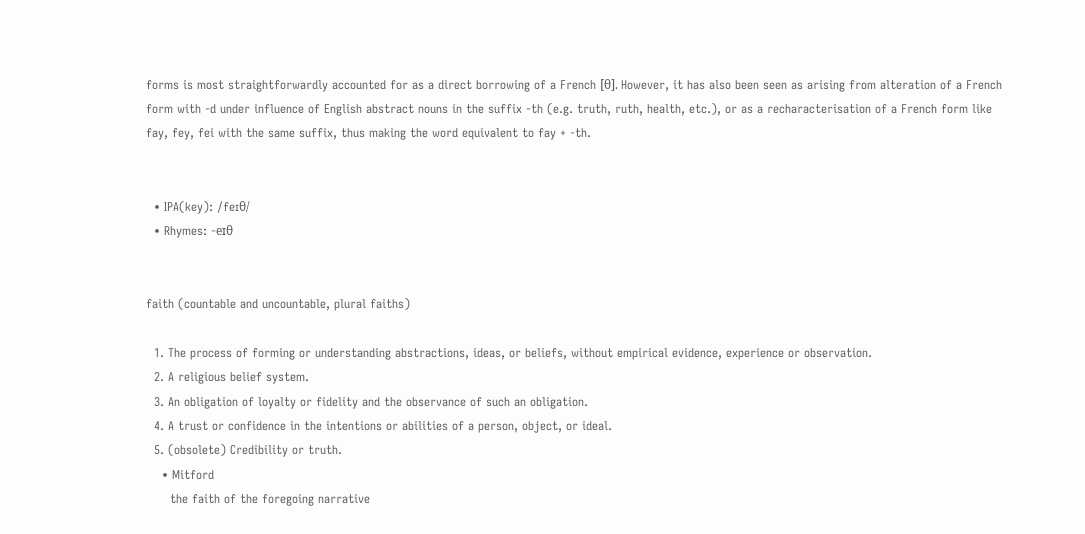forms is most straightforwardly accounted for as a direct borrowing of a French [θ]. However, it has also been seen as arising from alteration of a French form with -d under influence of English abstract nouns in the suffix -th (e.g. truth, ruth, health, etc.), or as a recharacterisation of a French form like fay, fey, fei with the same suffix, thus making the word equivalent to fay + -th.


  • IPA(key): /feɪθ/
  • Rhymes: -eɪθ


faith (countable and uncountable, plural faiths)

  1. The process of forming or understanding abstractions, ideas, or beliefs, without empirical evidence, experience or observation.
  2. A religious belief system.
  3. An obligation of loyalty or fidelity and the observance of such an obligation.
  4. A trust or confidence in the intentions or abilities of a person, object, or ideal.
  5. (obsolete) Credibility or truth.
    • Mitford
      the faith of the foregoing narrative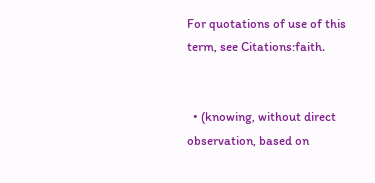For quotations of use of this term, see Citations:faith.


  • (knowing, without direct observation, based on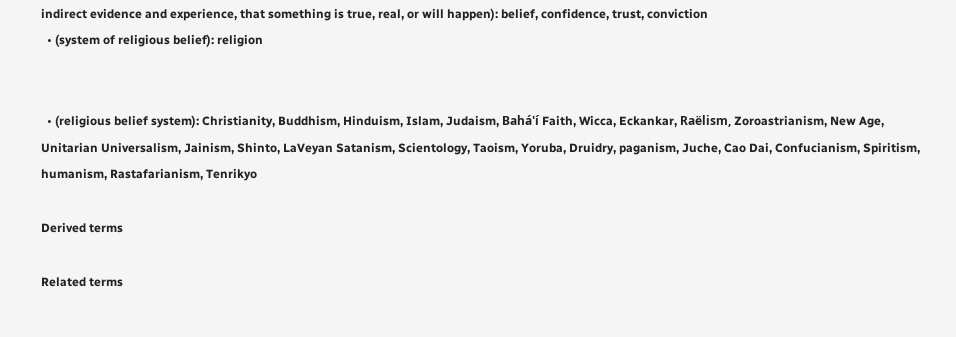indirect evidence and experience, that something is true, real, or will happen): belief, confidence, trust, conviction
  • (system of religious belief): religion


  • (religious belief system): Christianity, Buddhism, Hinduism, Islam, Judaism, Bahá'í Faith, Wicca, Eckankar, Raëlism, Zoroastrianism, New Age, Unitarian Universalism, Jainism, Shinto, LaVeyan Satanism, Scientology, Taoism, Yoruba, Druidry, paganism, Juche, Cao Dai, Confucianism, Spiritism, humanism, Rastafarianism, Tenrikyo

Derived terms

Related terms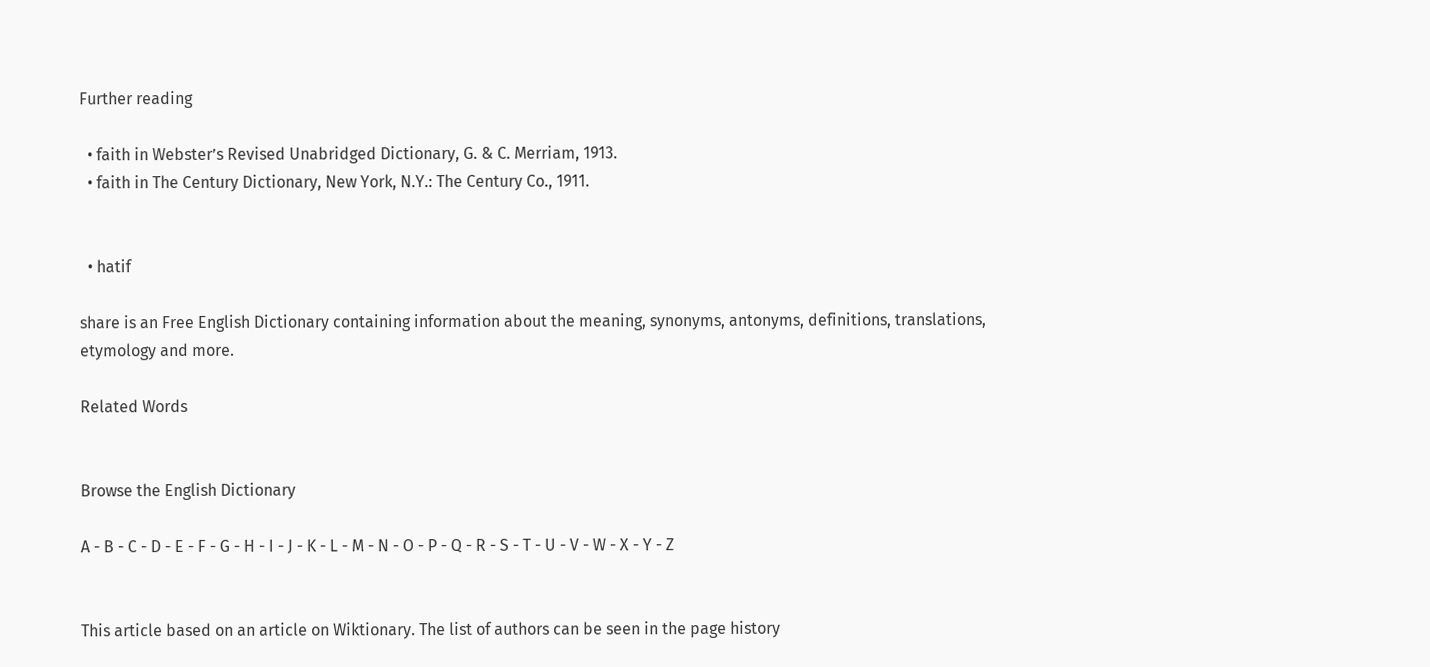Further reading

  • faith in Webster’s Revised Unabridged Dictionary, G. & C. Merriam, 1913.
  • faith in The Century Dictionary, New York, N.Y.: The Century Co., 1911.


  • hatif

share is an Free English Dictionary containing information about the meaning, synonyms, antonyms, definitions, translations, etymology and more.

Related Words


Browse the English Dictionary

A - B - C - D - E - F - G - H - I - J - K - L - M - N - O - P - Q - R - S - T - U - V - W - X - Y - Z


This article based on an article on Wiktionary. The list of authors can be seen in the page history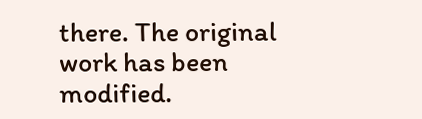there. The original work has been modified.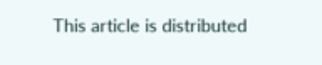This article is distributed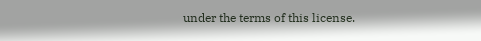under the terms of this license.